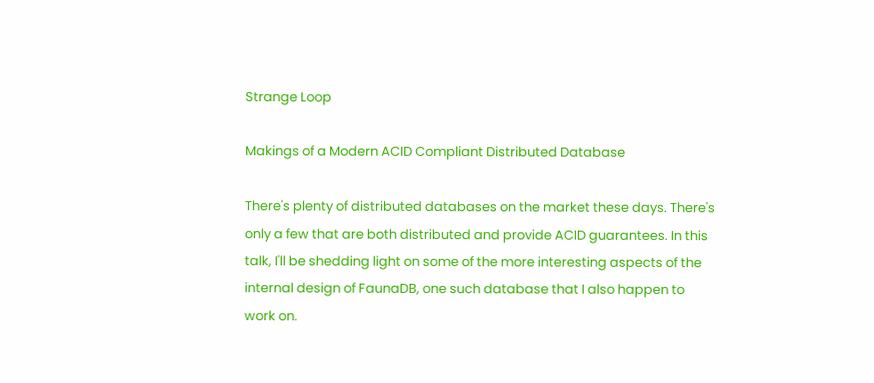Strange Loop

Makings of a Modern ACID Compliant Distributed Database

There's plenty of distributed databases on the market these days. There's only a few that are both distributed and provide ACID guarantees. In this talk, I'll be shedding light on some of the more interesting aspects of the internal design of FaunaDB, one such database that I also happen to work on.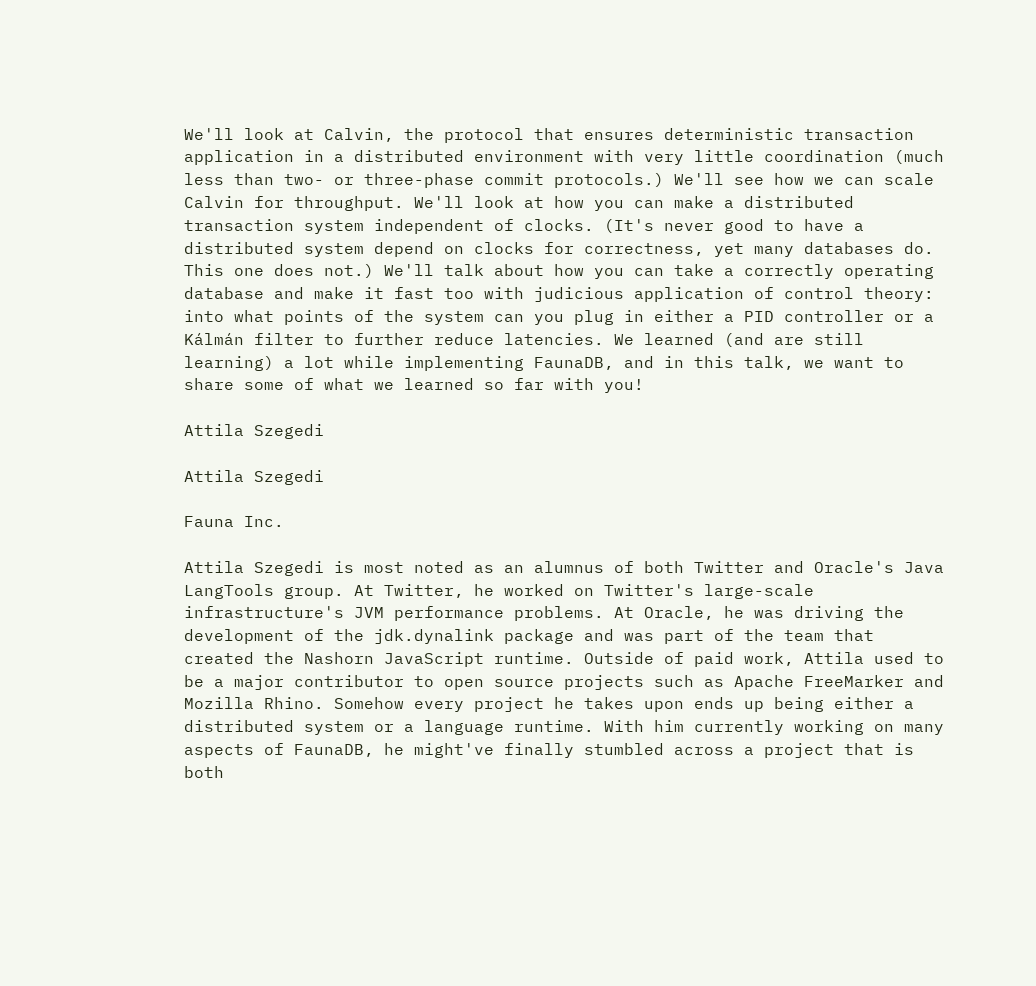We'll look at Calvin, the protocol that ensures deterministic transaction application in a distributed environment with very little coordination (much less than two- or three-phase commit protocols.) We'll see how we can scale Calvin for throughput. We'll look at how you can make a distributed transaction system independent of clocks. (It's never good to have a distributed system depend on clocks for correctness, yet many databases do. This one does not.) We'll talk about how you can take a correctly operating database and make it fast too with judicious application of control theory: into what points of the system can you plug in either a PID controller or a Kálmán filter to further reduce latencies. We learned (and are still learning) a lot while implementing FaunaDB, and in this talk, we want to share some of what we learned so far with you!

Attila Szegedi

Attila Szegedi

Fauna Inc.

Attila Szegedi is most noted as an alumnus of both Twitter and Oracle's Java LangTools group. At Twitter, he worked on Twitter's large-scale infrastructure's JVM performance problems. At Oracle, he was driving the development of the jdk.dynalink package and was part of the team that created the Nashorn JavaScript runtime. Outside of paid work, Attila used to be a major contributor to open source projects such as Apache FreeMarker and Mozilla Rhino. Somehow every project he takes upon ends up being either a distributed system or a language runtime. With him currently working on many aspects of FaunaDB, he might've finally stumbled across a project that is both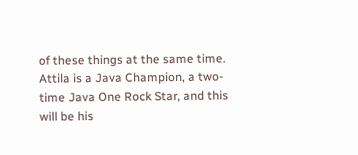of these things at the same time. Attila is a Java Champion, a two-time Java One Rock Star, and this will be his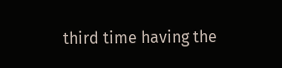third time having the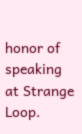honor of speaking at Strange Loop.